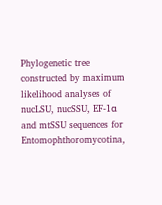Phylogenetic tree constructed by maximum likelihood analyses of nucLSU, nucSSU, EF-1α and mtSSU sequences for Entomophthoromycotina,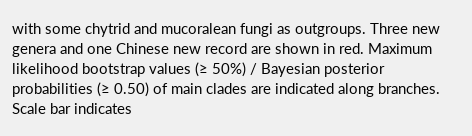with some chytrid and mucoralean fungi as outgroups. Three new genera and one Chinese new record are shown in red. Maximum likelihood bootstrap values (≥ 50%) / Bayesian posterior probabilities (≥ 0.50) of main clades are indicated along branches. Scale bar indicates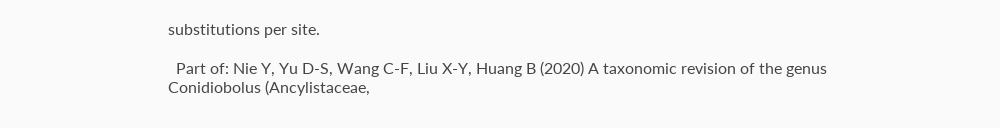substitutions per site.

  Part of: Nie Y, Yu D-S, Wang C-F, Liu X-Y, Huang B (2020) A taxonomic revision of the genus Conidiobolus (Ancylistaceae,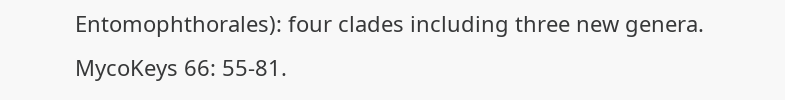Entomophthorales): four clades including three new genera. MycoKeys 66: 55-81.